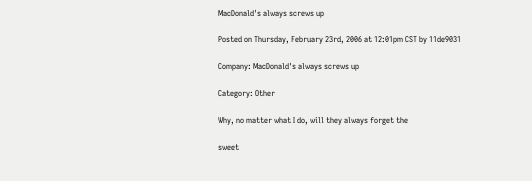MacDonald's always screws up

Posted on Thursday, February 23rd, 2006 at 12:01pm CST by 11de9031

Company: MacDonald's always screws up

Category: Other

Why, no matter what I do, will they always forget the

sweet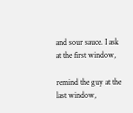and sour sauce. I ask at the first window,

remind the guy at the last window,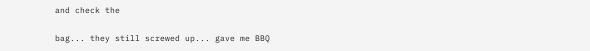and check the

bag... they still screwed up... gave me BBQ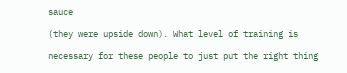sauce

(they were upside down). What level of training is

necessary for these people to just put the right thing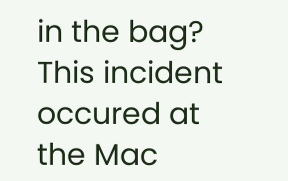in the bag? This incident occured at the Mac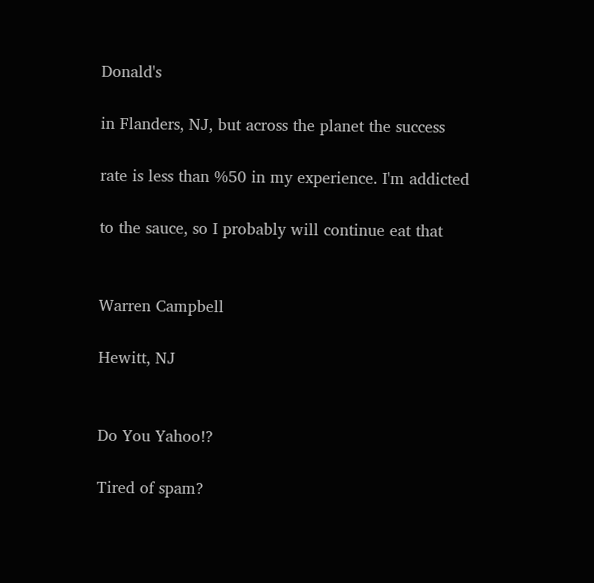Donald's

in Flanders, NJ, but across the planet the success

rate is less than %50 in my experience. I'm addicted

to the sauce, so I probably will continue eat that


Warren Campbell

Hewitt, NJ


Do You Yahoo!?

Tired of spam?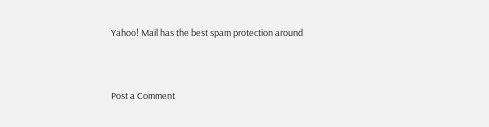Yahoo! Mail has the best spam protection around


Post a Comment